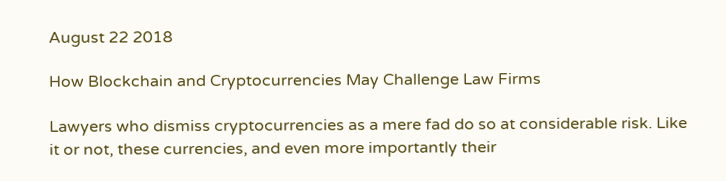August 22 2018

How Blockchain and Cryptocurrencies May Challenge Law Firms

Lawyers who dismiss cryptocurrencies as a mere fad do so at considerable risk. Like it or not, these currencies, and even more importantly their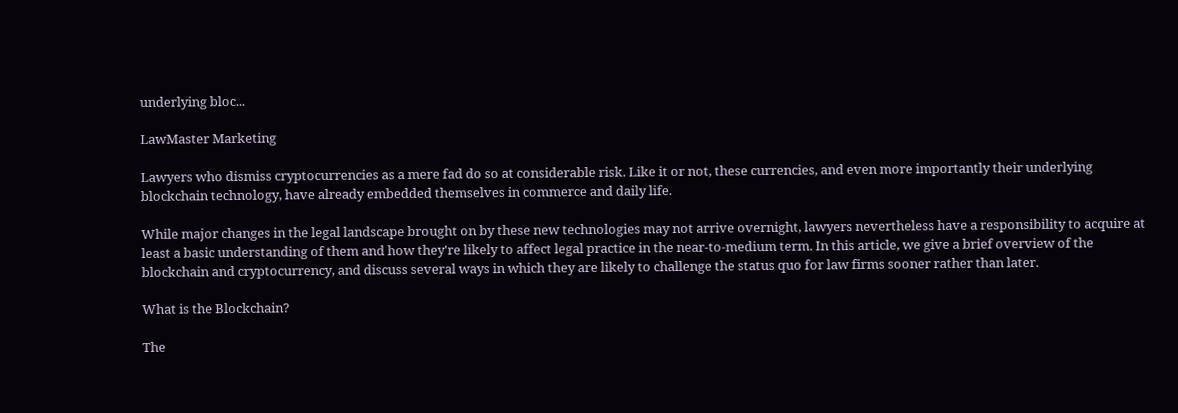underlying bloc...

LawMaster Marketing

Lawyers who dismiss cryptocurrencies as a mere fad do so at considerable risk. Like it or not, these currencies, and even more importantly their underlying blockchain technology, have already embedded themselves in commerce and daily life.

While major changes in the legal landscape brought on by these new technologies may not arrive overnight, lawyers nevertheless have a responsibility to acquire at least a basic understanding of them and how they're likely to affect legal practice in the near-to-medium term. In this article, we give a brief overview of the blockchain and cryptocurrency, and discuss several ways in which they are likely to challenge the status quo for law firms sooner rather than later.

What is the Blockchain?

The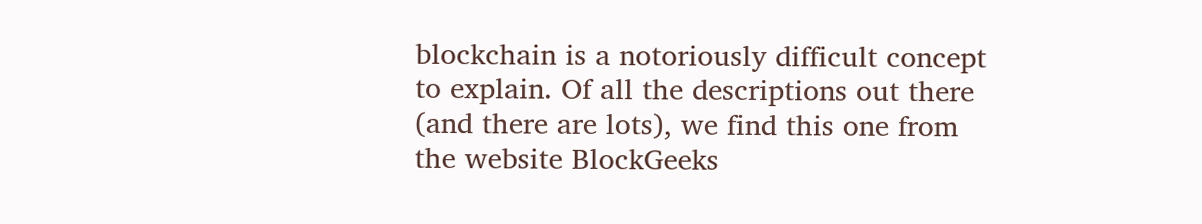blockchain is a notoriously difficult concept to explain. Of all the descriptions out there (and there are lots), we find this one from the website BlockGeeks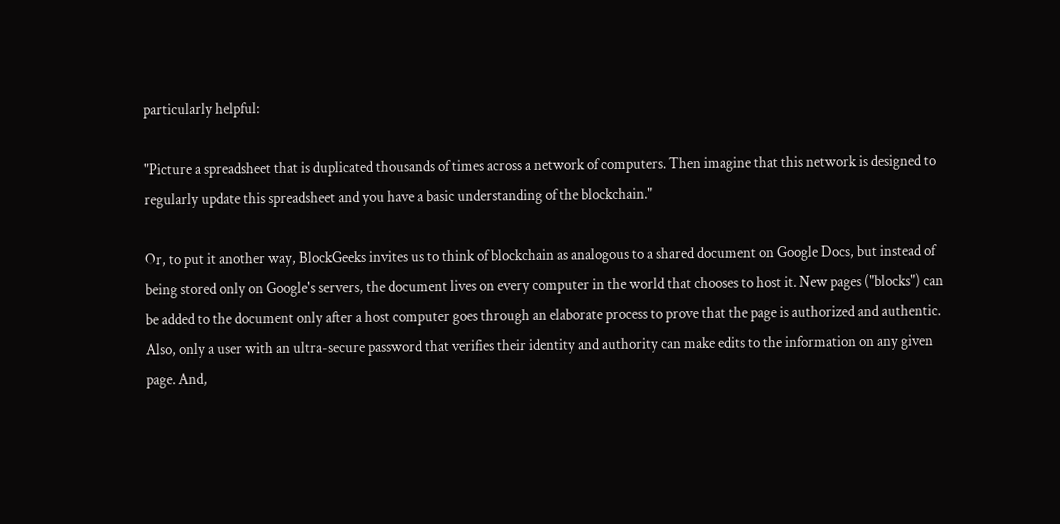particularly helpful:

"Picture a spreadsheet that is duplicated thousands of times across a network of computers. Then imagine that this network is designed to regularly update this spreadsheet and you have a basic understanding of the blockchain."

Or, to put it another way, BlockGeeks invites us to think of blockchain as analogous to a shared document on Google Docs, but instead of being stored only on Google's servers, the document lives on every computer in the world that chooses to host it. New pages ("blocks") can be added to the document only after a host computer goes through an elaborate process to prove that the page is authorized and authentic. Also, only a user with an ultra-secure password that verifies their identity and authority can make edits to the information on any given page. And,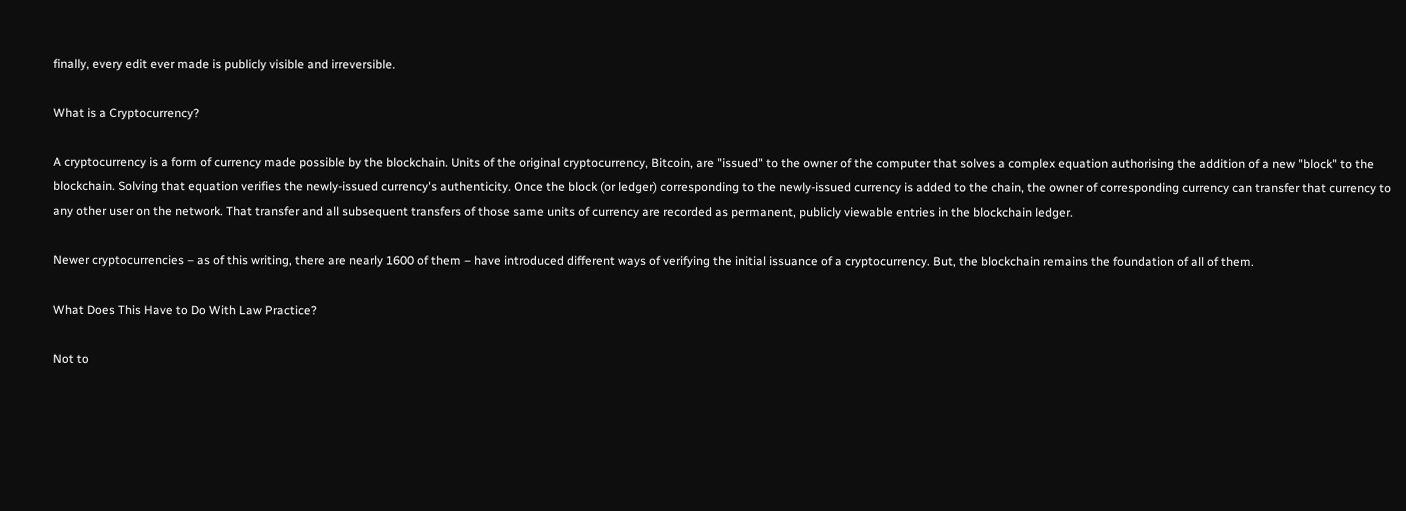finally, every edit ever made is publicly visible and irreversible.

What is a Cryptocurrency?

A cryptocurrency is a form of currency made possible by the blockchain. Units of the original cryptocurrency, Bitcoin, are "issued" to the owner of the computer that solves a complex equation authorising the addition of a new "block" to the blockchain. Solving that equation verifies the newly-issued currency's authenticity. Once the block (or ledger) corresponding to the newly-issued currency is added to the chain, the owner of corresponding currency can transfer that currency to any other user on the network. That transfer and all subsequent transfers of those same units of currency are recorded as permanent, publicly viewable entries in the blockchain ledger.

Newer cryptocurrencies – as of this writing, there are nearly 1600 of them – have introduced different ways of verifying the initial issuance of a cryptocurrency. But, the blockchain remains the foundation of all of them.

What Does This Have to Do With Law Practice?

Not to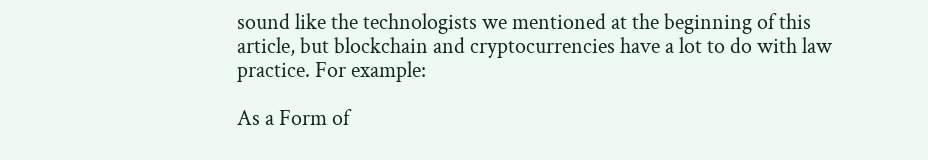sound like the technologists we mentioned at the beginning of this article, but blockchain and cryptocurrencies have a lot to do with law practice. For example:

As a Form of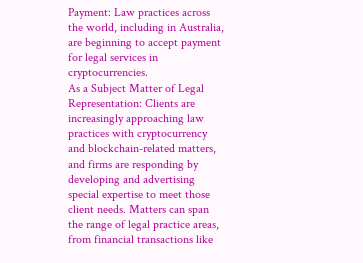Payment: Law practices across the world, including in Australia, are beginning to accept payment for legal services in cryptocurrencies.
As a Subject Matter of Legal Representation: Clients are increasingly approaching law practices with cryptocurrency and blockchain-related matters, and firms are responding by developing and advertising special expertise to meet those client needs. Matters can span the range of legal practice areas, from financial transactions like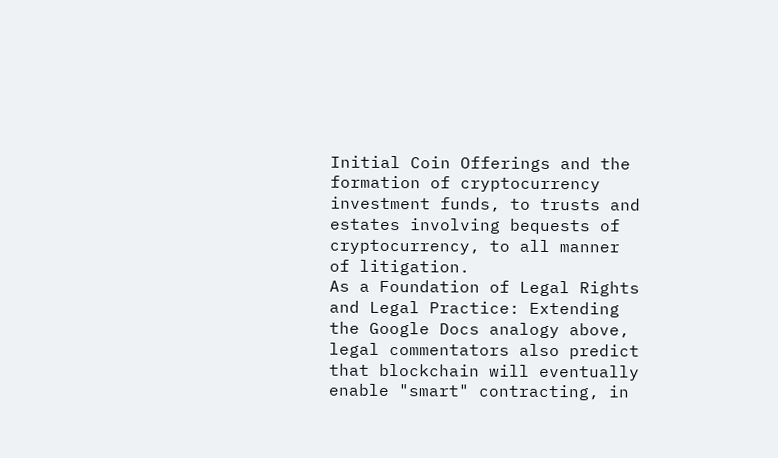Initial Coin Offerings and the formation of cryptocurrency investment funds, to trusts and estates involving bequests of cryptocurrency, to all manner of litigation.
As a Foundation of Legal Rights and Legal Practice: Extending the Google Docs analogy above, legal commentators also predict that blockchain will eventually enable "smart" contracting, in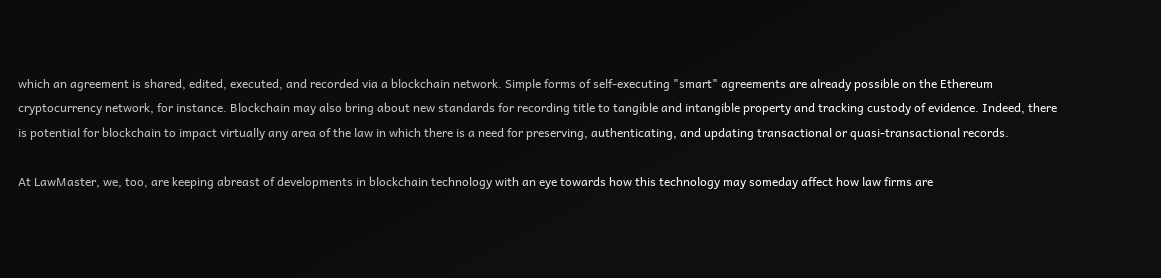which an agreement is shared, edited, executed, and recorded via a blockchain network. Simple forms of self-executing "smart" agreements are already possible on the Ethereum cryptocurrency network, for instance. Blockchain may also bring about new standards for recording title to tangible and intangible property and tracking custody of evidence. Indeed, there is potential for blockchain to impact virtually any area of the law in which there is a need for preserving, authenticating, and updating transactional or quasi-transactional records.

At LawMaster, we, too, are keeping abreast of developments in blockchain technology with an eye towards how this technology may someday affect how law firms are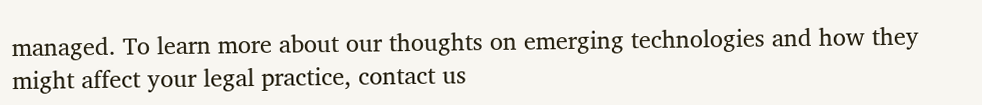managed. To learn more about our thoughts on emerging technologies and how they might affect your legal practice, contact us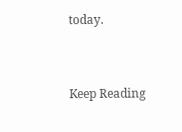today.



Keep Reading